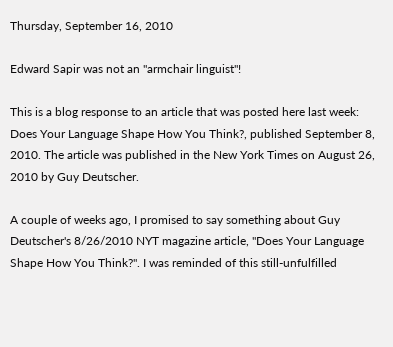Thursday, September 16, 2010

Edward Sapir was not an "armchair linguist"!

This is a blog response to an article that was posted here last week: Does Your Language Shape How You Think?, published September 8, 2010. The article was published in the New York Times on August 26, 2010 by Guy Deutscher.

A couple of weeks ago, I promised to say something about Guy Deutscher's 8/26/2010 NYT magazine article, "Does Your Language Shape How You Think?". I was reminded of this still-unfulfilled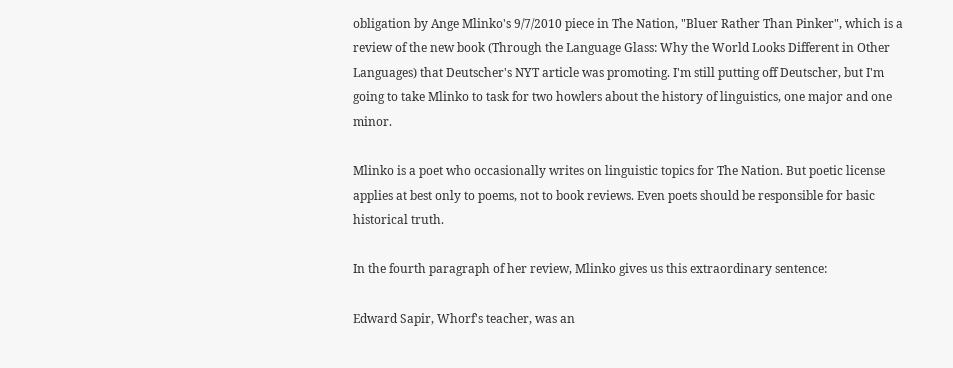obligation by Ange Mlinko's 9/7/2010 piece in The Nation, "Bluer Rather Than Pinker", which is a review of the new book (Through the Language Glass: Why the World Looks Different in Other Languages) that Deutscher's NYT article was promoting. I'm still putting off Deutscher, but I'm going to take Mlinko to task for two howlers about the history of linguistics, one major and one minor.

Mlinko is a poet who occasionally writes on linguistic topics for The Nation. But poetic license applies at best only to poems, not to book reviews. Even poets should be responsible for basic historical truth.

In the fourth paragraph of her review, Mlinko gives us this extraordinary sentence:

Edward Sapir, Whorf's teacher, was an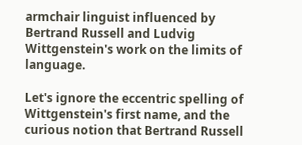armchair linguist influenced by Bertrand Russell and Ludvig Wittgenstein's work on the limits of language.

Let's ignore the eccentric spelling of Wittgenstein's first name, and the curious notion that Bertrand Russell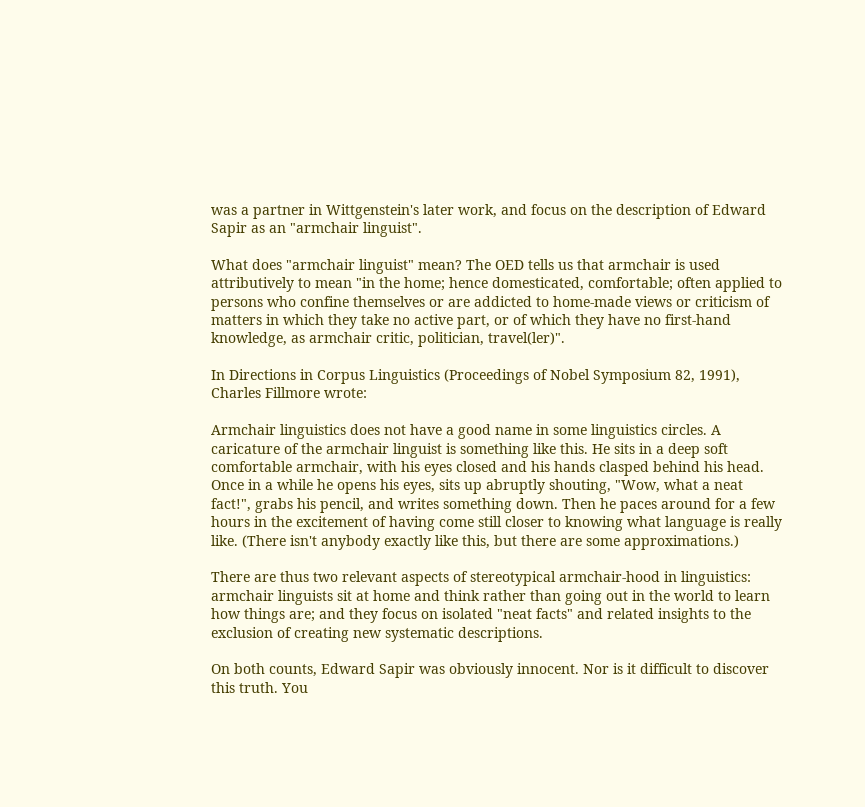was a partner in Wittgenstein's later work, and focus on the description of Edward Sapir as an "armchair linguist".

What does "armchair linguist" mean? The OED tells us that armchair is used attributively to mean "in the home; hence domesticated, comfortable; often applied to persons who confine themselves or are addicted to home-made views or criticism of matters in which they take no active part, or of which they have no first-hand knowledge, as armchair critic, politician, travel(ler)".

In Directions in Corpus Linguistics (Proceedings of Nobel Symposium 82, 1991), Charles Fillmore wrote:

Armchair linguistics does not have a good name in some linguistics circles. A caricature of the armchair linguist is something like this. He sits in a deep soft comfortable armchair, with his eyes closed and his hands clasped behind his head. Once in a while he opens his eyes, sits up abruptly shouting, "Wow, what a neat fact!", grabs his pencil, and writes something down. Then he paces around for a few hours in the excitement of having come still closer to knowing what language is really like. (There isn't anybody exactly like this, but there are some approximations.)

There are thus two relevant aspects of stereotypical armchair-hood in linguistics: armchair linguists sit at home and think rather than going out in the world to learn how things are; and they focus on isolated "neat facts" and related insights to the exclusion of creating new systematic descriptions.

On both counts, Edward Sapir was obviously innocent. Nor is it difficult to discover this truth. You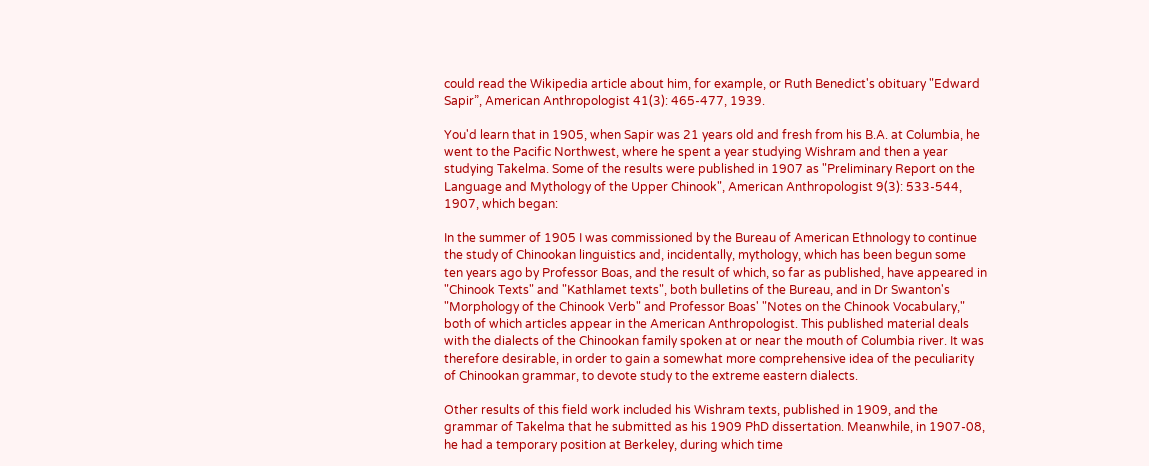could read the Wikipedia article about him, for example, or Ruth Benedict's obituary "Edward Sapir”, American Anthropologist 41(3): 465-477, 1939.

You'd learn that in 1905, when Sapir was 21 years old and fresh from his B.A. at Columbia, he went to the Pacific Northwest, where he spent a year studying Wishram and then a year studying Takelma. Some of the results were published in 1907 as "Preliminary Report on the Language and Mythology of the Upper Chinook", American Anthropologist 9(3): 533-544, 1907, which began:

In the summer of 1905 I was commissioned by the Bureau of American Ethnology to continue the study of Chinookan linguistics and, incidentally, mythology, which has been begun some ten years ago by Professor Boas, and the result of which, so far as published, have appeared in "Chinook Texts" and "Kathlamet texts", both bulletins of the Bureau, and in Dr Swanton's "Morphology of the Chinook Verb" and Professor Boas' "Notes on the Chinook Vocabulary," both of which articles appear in the American Anthropologist. This published material deals with the dialects of the Chinookan family spoken at or near the mouth of Columbia river. It was therefore desirable, in order to gain a somewhat more comprehensive idea of the peculiarity of Chinookan grammar, to devote study to the extreme eastern dialects.

Other results of this field work included his Wishram texts, published in 1909, and the grammar of Takelma that he submitted as his 1909 PhD dissertation. Meanwhile, in 1907-08, he had a temporary position at Berkeley, during which time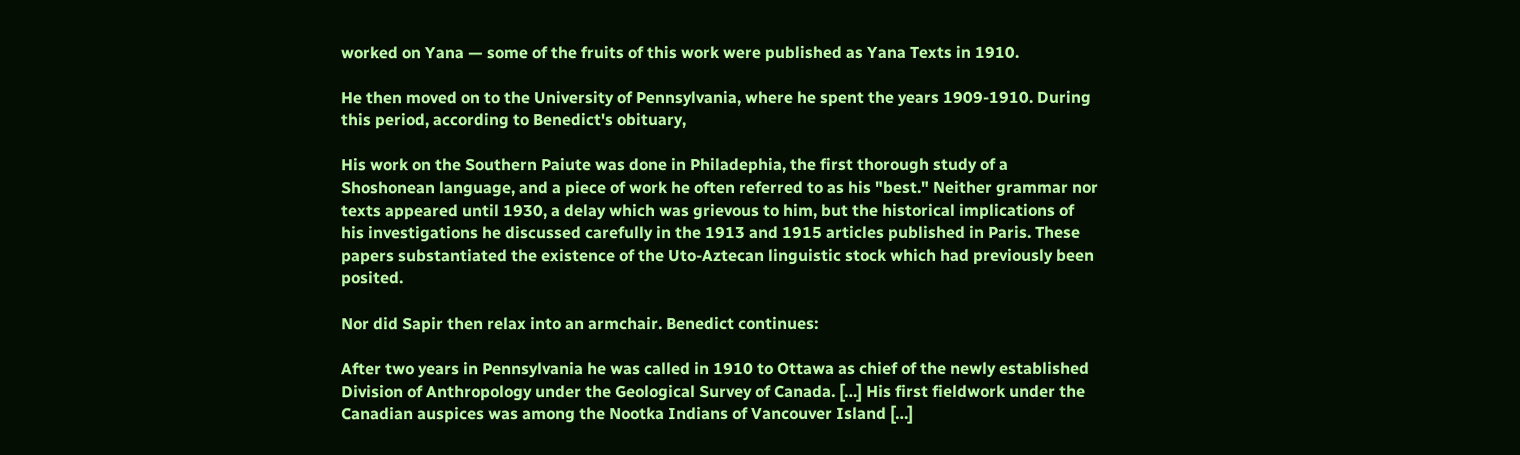worked on Yana — some of the fruits of this work were published as Yana Texts in 1910.

He then moved on to the University of Pennsylvania, where he spent the years 1909-1910. During this period, according to Benedict's obituary,

His work on the Southern Paiute was done in Philadephia, the first thorough study of a Shoshonean language, and a piece of work he often referred to as his "best." Neither grammar nor texts appeared until 1930, a delay which was grievous to him, but the historical implications of his investigations he discussed carefully in the 1913 and 1915 articles published in Paris. These papers substantiated the existence of the Uto-Aztecan linguistic stock which had previously been posited.

Nor did Sapir then relax into an armchair. Benedict continues:

After two years in Pennsylvania he was called in 1910 to Ottawa as chief of the newly established Division of Anthropology under the Geological Survey of Canada. […] His first fieldwork under the Canadian auspices was among the Nootka Indians of Vancouver Island […]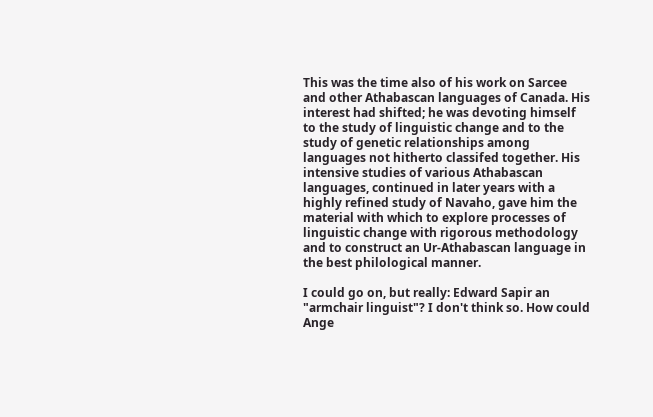This was the time also of his work on Sarcee and other Athabascan languages of Canada. His interest had shifted; he was devoting himself to the study of linguistic change and to the study of genetic relationships among languages not hitherto classifed together. His intensive studies of various Athabascan languages, continued in later years with a highly refined study of Navaho, gave him the material with which to explore processes of linguistic change with rigorous methodology and to construct an Ur-Athabascan language in the best philological manner.

I could go on, but really: Edward Sapir an "armchair linguist"? I don't think so. How could Ange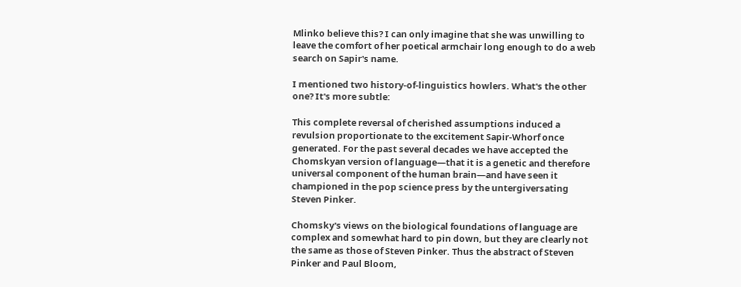Mlinko believe this? I can only imagine that she was unwilling to leave the comfort of her poetical armchair long enough to do a web search on Sapir's name.

I mentioned two history-of-linguistics howlers. What's the other one? It's more subtle:

This complete reversal of cherished assumptions induced a revulsion proportionate to the excitement Sapir-Whorf once generated. For the past several decades we have accepted the Chomskyan version of language—that it is a genetic and therefore universal component of the human brain—and have seen it championed in the pop science press by the untergiversating Steven Pinker.

Chomsky's views on the biological foundations of language are complex and somewhat hard to pin down, but they are clearly not the same as those of Steven Pinker. Thus the abstract of Steven Pinker and Paul Bloom,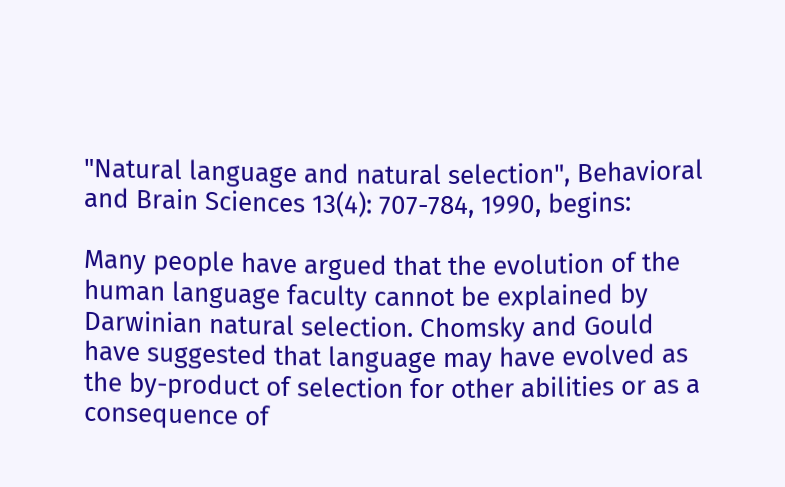"Natural language and natural selection", Behavioral and Brain Sciences 13(4): 707-784, 1990, begins:

Many people have argued that the evolution of the human language faculty cannot be explained by Darwinian natural selection. Chomsky and Gould have suggested that language may have evolved as the by-product of selection for other abilities or as a consequence of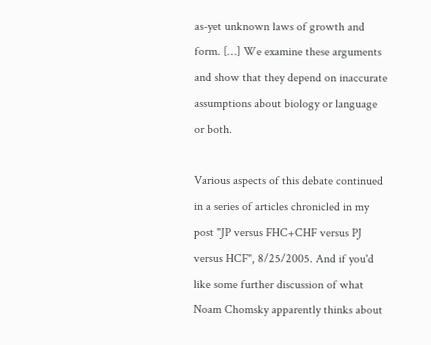as-yet unknown laws of growth and form. […] We examine these arguments and show that they depend on inaccurate assumptions about biology or language or both.

Various aspects of this debate continued in a series of articles chronicled in my post "JP versus FHC+CHF versus PJ versus HCF", 8/25/2005. And if you'd like some further discussion of what Noam Chomsky apparently thinks about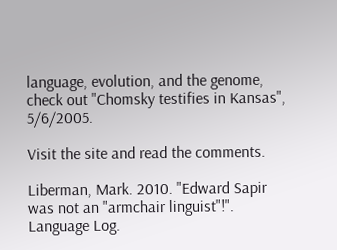language, evolution, and the genome, check out "Chomsky testifies in Kansas", 5/6/2005.

Visit the site and read the comments.

Liberman, Mark. 2010. "Edward Sapir was not an "armchair linguist"!". Language Log.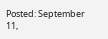Posted: September 11,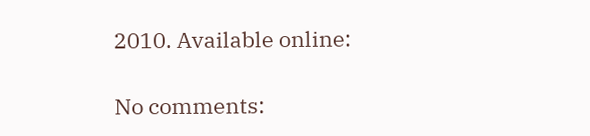2010. Available online:

No comments: